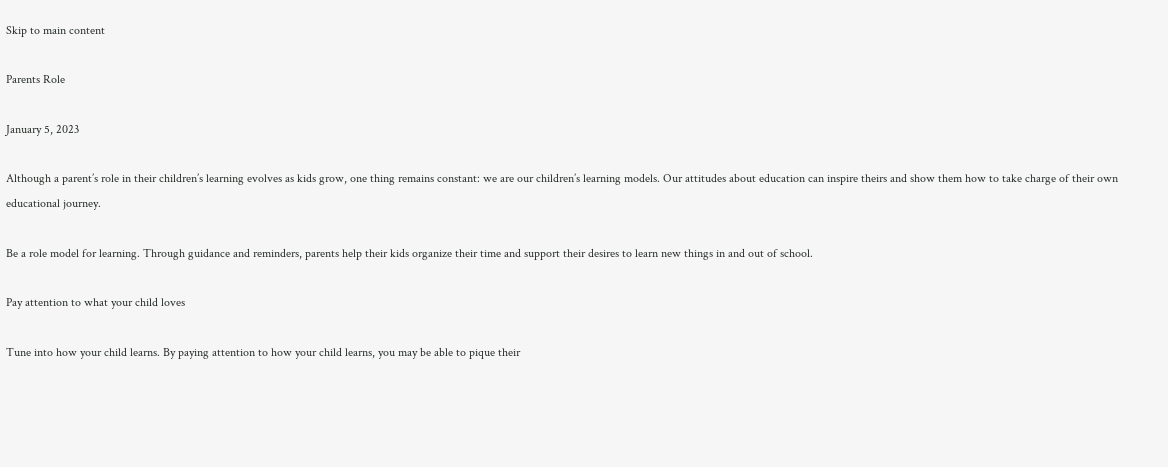Skip to main content

Parents Role

January 5, 2023

Although a parent’s role in their children’s learning evolves as kids grow, one thing remains constant: we are our children’s learning models. Our attitudes about education can inspire theirs and show them how to take charge of their own educational journey.

Be a role model for learning. Through guidance and reminders, parents help their kids organize their time and support their desires to learn new things in and out of school.

Pay attention to what your child loves

Tune into how your child learns. By paying attention to how your child learns, you may be able to pique their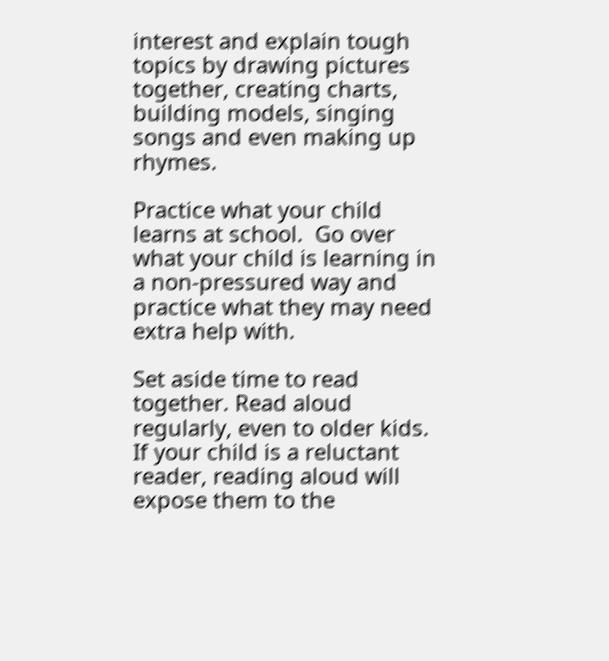interest and explain tough topics by drawing pictures together, creating charts, building models, singing songs and even making up rhymes.

Practice what your child learns at school.  Go over what your child is learning in a non-pressured way and practice what they may need extra help with.

Set aside time to read together. Read aloud regularly, even to older kids. If your child is a reluctant reader, reading aloud will expose them to the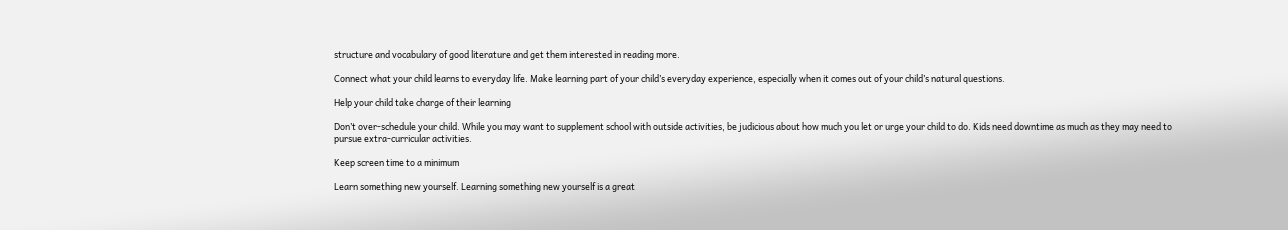structure and vocabulary of good literature and get them interested in reading more.

Connect what your child learns to everyday life. Make learning part of your child’s everyday experience, especially when it comes out of your child’s natural questions.

Help your child take charge of their learning

Don’t over-schedule your child. While you may want to supplement school with outside activities, be judicious about how much you let or urge your child to do. Kids need downtime as much as they may need to pursue extra-curricular activities.

Keep screen time to a minimum

Learn something new yourself. Learning something new yourself is a great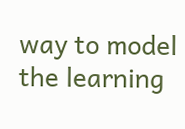way to model the learning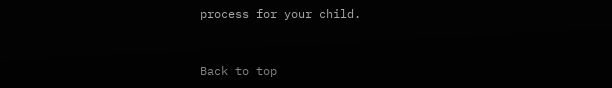process for your child.


Back to top